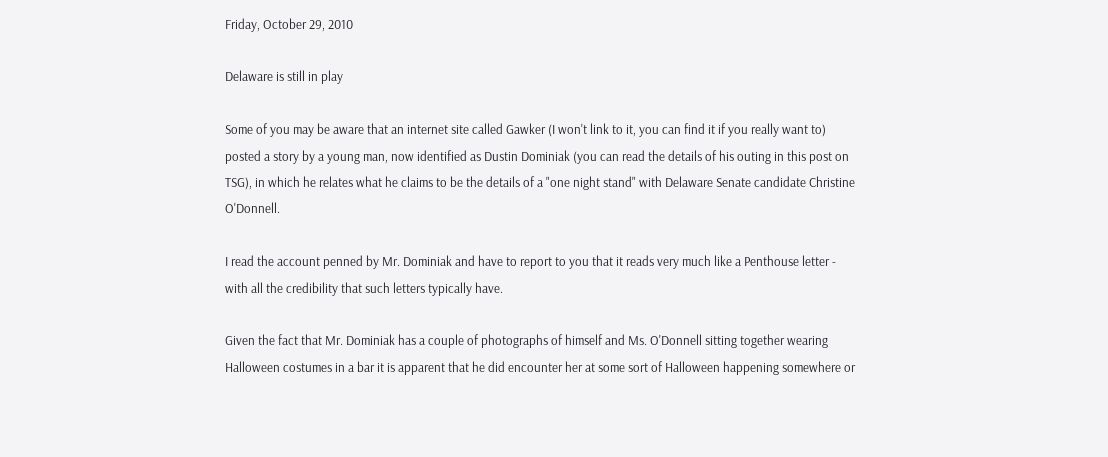Friday, October 29, 2010

Delaware is still in play

Some of you may be aware that an internet site called Gawker (I won't link to it, you can find it if you really want to) posted a story by a young man, now identified as Dustin Dominiak (you can read the details of his outing in this post on TSG), in which he relates what he claims to be the details of a "one night stand" with Delaware Senate candidate Christine O'Donnell.

I read the account penned by Mr. Dominiak and have to report to you that it reads very much like a Penthouse letter - with all the credibility that such letters typically have.

Given the fact that Mr. Dominiak has a couple of photographs of himself and Ms. O'Donnell sitting together wearing Halloween costumes in a bar it is apparent that he did encounter her at some sort of Halloween happening somewhere or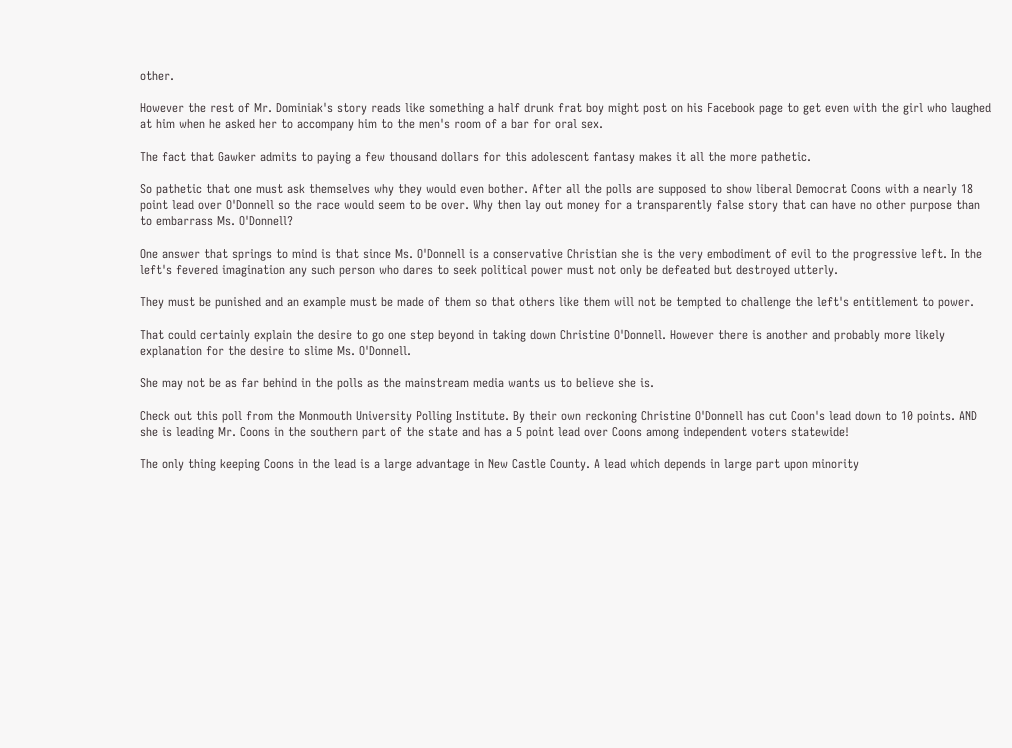other.

However the rest of Mr. Dominiak's story reads like something a half drunk frat boy might post on his Facebook page to get even with the girl who laughed at him when he asked her to accompany him to the men's room of a bar for oral sex.

The fact that Gawker admits to paying a few thousand dollars for this adolescent fantasy makes it all the more pathetic.

So pathetic that one must ask themselves why they would even bother. After all the polls are supposed to show liberal Democrat Coons with a nearly 18 point lead over O'Donnell so the race would seem to be over. Why then lay out money for a transparently false story that can have no other purpose than to embarrass Ms. O'Donnell?

One answer that springs to mind is that since Ms. O'Donnell is a conservative Christian she is the very embodiment of evil to the progressive left. In the left's fevered imagination any such person who dares to seek political power must not only be defeated but destroyed utterly.

They must be punished and an example must be made of them so that others like them will not be tempted to challenge the left's entitlement to power.

That could certainly explain the desire to go one step beyond in taking down Christine O'Donnell. However there is another and probably more likely explanation for the desire to slime Ms. O'Donnell.

She may not be as far behind in the polls as the mainstream media wants us to believe she is.

Check out this poll from the Monmouth University Polling Institute. By their own reckoning Christine O'Donnell has cut Coon's lead down to 10 points. AND she is leading Mr. Coons in the southern part of the state and has a 5 point lead over Coons among independent voters statewide!

The only thing keeping Coons in the lead is a large advantage in New Castle County. A lead which depends in large part upon minority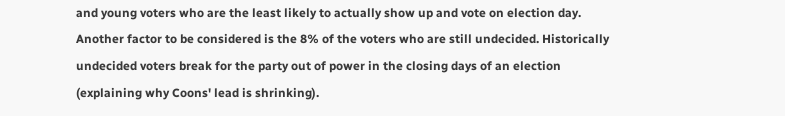and young voters who are the least likely to actually show up and vote on election day. Another factor to be considered is the 8% of the voters who are still undecided. Historically undecided voters break for the party out of power in the closing days of an election (explaining why Coons' lead is shrinking).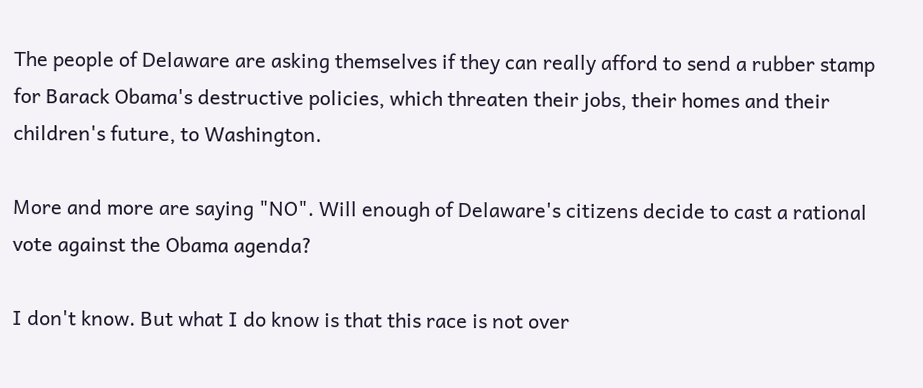The people of Delaware are asking themselves if they can really afford to send a rubber stamp for Barack Obama's destructive policies, which threaten their jobs, their homes and their children's future, to Washington.

More and more are saying "NO". Will enough of Delaware's citizens decide to cast a rational vote against the Obama agenda?

I don't know. But what I do know is that this race is not over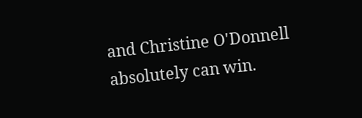and Christine O'Donnell absolutely can win.